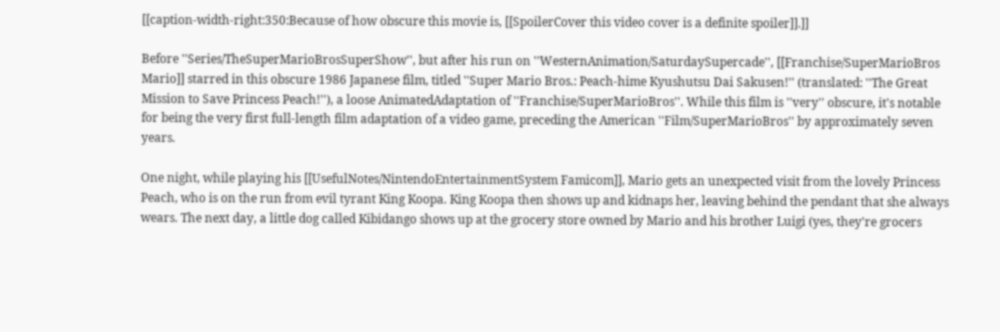[[caption-width-right:350:Because of how obscure this movie is, [[SpoilerCover this video cover is a definite spoiler]].]]

Before ''Series/TheSuperMarioBrosSuperShow'', but after his run on ''WesternAnimation/SaturdaySupercade'', [[Franchise/SuperMarioBros Mario]] starred in this obscure 1986 Japanese film, titled ''Super Mario Bros.: Peach-hime Kyushutsu Dai Sakusen!'' (translated: ''The Great Mission to Save Princess Peach!''), a loose AnimatedAdaptation of ''Franchise/SuperMarioBros''. While this film is ''very'' obscure, it's notable for being the very first full-length film adaptation of a video game, preceding the American ''Film/SuperMarioBros'' by approximately seven years.

One night, while playing his [[UsefulNotes/NintendoEntertainmentSystem Famicom]], Mario gets an unexpected visit from the lovely Princess Peach, who is on the run from evil tyrant King Koopa. King Koopa then shows up and kidnaps her, leaving behind the pendant that she always wears. The next day, a little dog called Kibidango shows up at the grocery store owned by Mario and his brother Luigi (yes, they're grocers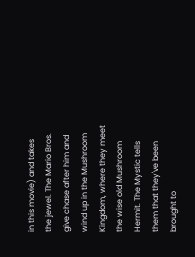in this movie) and takes the jewel. The Mario Bros. give chase after him and wind up in the Mushroom Kingdom, where they meet the wise old Mushroom Hermit. The Mystic tells them that they've been brought to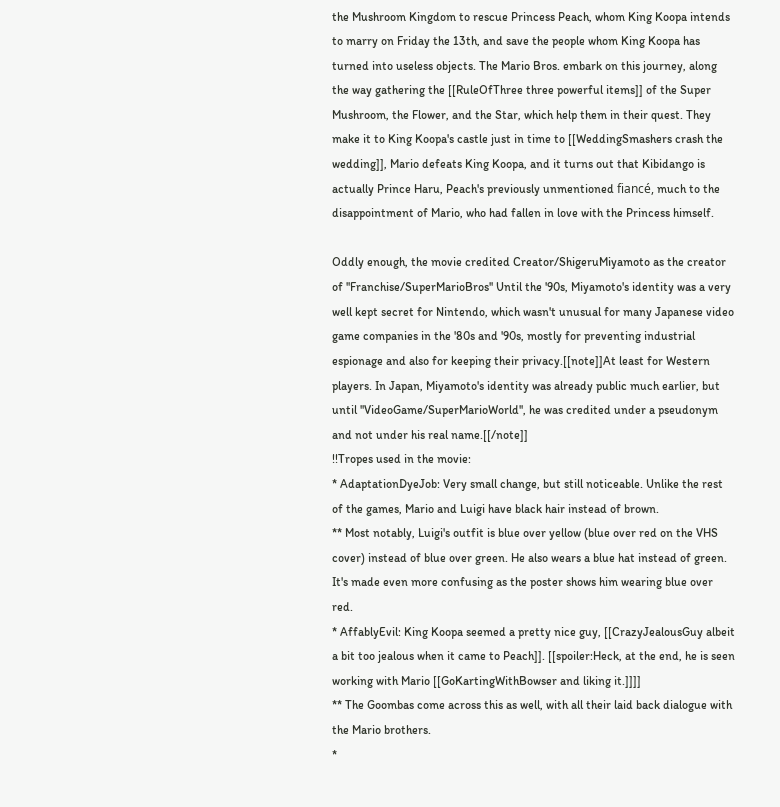the Mushroom Kingdom to rescue Princess Peach, whom King Koopa intends to marry on Friday the 13th, and save the people whom King Koopa has turned into useless objects. The Mario Bros. embark on this journey, along the way gathering the [[RuleOfThree three powerful items]] of the Super Mushroom, the Flower, and the Star, which help them in their quest. They make it to King Koopa's castle just in time to [[WeddingSmashers crash the wedding]], Mario defeats King Koopa, and it turns out that Kibidango is actually Prince Haru, Peach's previously unmentioned fiancé, much to the disappointment of Mario, who had fallen in love with the Princess himself.

Oddly enough, the movie credited Creator/ShigeruMiyamoto as the creator of ''Franchise/SuperMarioBros'' Until the '90s, Miyamoto's identity was a very well kept secret for Nintendo, which wasn't unusual for many Japanese video game companies in the '80s and '90s, mostly for preventing industrial espionage and also for keeping their privacy.[[note]]At least for Western players. In Japan, Miyamoto's identity was already public much earlier, but until ''VideoGame/SuperMarioWorld'', he was credited under a pseudonym and not under his real name.[[/note]]
!!Tropes used in the movie:
* AdaptationDyeJob: Very small change, but still noticeable. Unlike the rest of the games, Mario and Luigi have black hair instead of brown.
** Most notably, Luigi's outfit is blue over yellow (blue over red on the VHS cover) instead of blue over green. He also wears a blue hat instead of green. It's made even more confusing as the poster shows him wearing blue over red.
* AffablyEvil: King Koopa seemed a pretty nice guy, [[CrazyJealousGuy albeit a bit too jealous when it came to Peach]]. [[spoiler:Heck, at the end, he is seen working with Mario [[GoKartingWithBowser and liking it.]]]]
** The Goombas come across this as well, with all their laid back dialogue with the Mario brothers.
*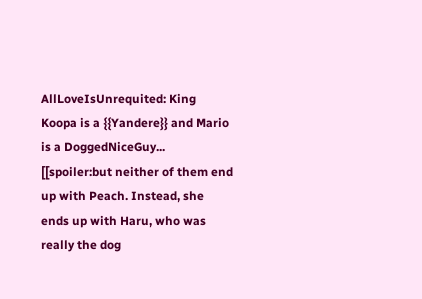AllLoveIsUnrequited: King Koopa is a {{Yandere}} and Mario is a DoggedNiceGuy... [[spoiler:but neither of them end up with Peach. Instead, she ends up with Haru, who was really the dog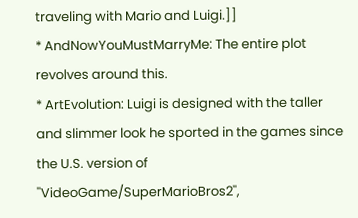traveling with Mario and Luigi.]]
* AndNowYouMustMarryMe: The entire plot revolves around this.
* ArtEvolution: Luigi is designed with the taller and slimmer look he sported in the games since the U.S. version of ''VideoGame/SuperMarioBros2'',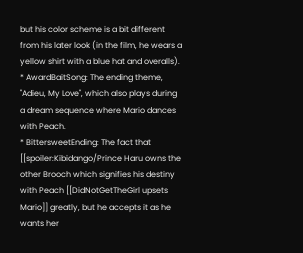but his color scheme is a bit different from his later look (in the film, he wears a yellow shirt with a blue hat and overalls).
* AwardBaitSong: The ending theme, "Adieu, My Love", which also plays during a dream sequence where Mario dances with Peach.
* BittersweetEnding: The fact that [[spoiler:Kibidango/Prince Haru owns the other Brooch which signifies his destiny with Peach [[DidNotGetTheGirl upsets Mario]] greatly, but he accepts it as he wants her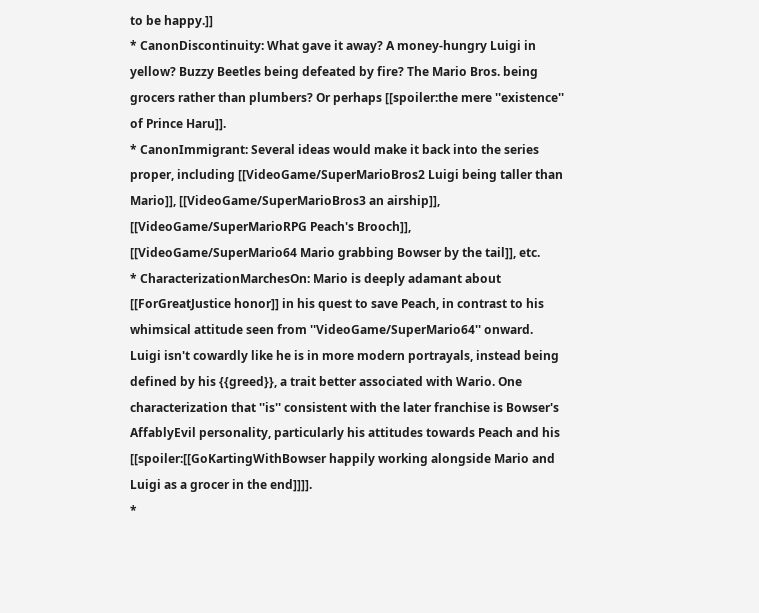to be happy.]]
* CanonDiscontinuity: What gave it away? A money-hungry Luigi in yellow? Buzzy Beetles being defeated by fire? The Mario Bros. being grocers rather than plumbers? Or perhaps [[spoiler:the mere ''existence'' of Prince Haru]].
* CanonImmigrant: Several ideas would make it back into the series proper, including [[VideoGame/SuperMarioBros2 Luigi being taller than Mario]], [[VideoGame/SuperMarioBros3 an airship]], [[VideoGame/SuperMarioRPG Peach's Brooch]], [[VideoGame/SuperMario64 Mario grabbing Bowser by the tail]], etc.
* CharacterizationMarchesOn: Mario is deeply adamant about [[ForGreatJustice honor]] in his quest to save Peach, in contrast to his whimsical attitude seen from ''VideoGame/SuperMario64'' onward. Luigi isn't cowardly like he is in more modern portrayals, instead being defined by his {{greed}}, a trait better associated with Wario. One characterization that ''is'' consistent with the later franchise is Bowser's AffablyEvil personality, particularly his attitudes towards Peach and his [[spoiler:[[GoKartingWithBowser happily working alongside Mario and Luigi as a grocer in the end]]]].
*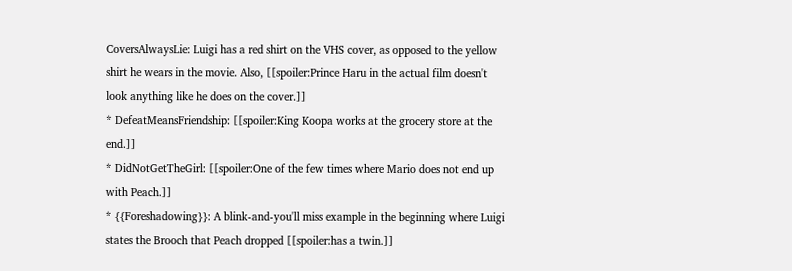CoversAlwaysLie: Luigi has a red shirt on the VHS cover, as opposed to the yellow shirt he wears in the movie. Also, [[spoiler:Prince Haru in the actual film doesn't look anything like he does on the cover.]]
* DefeatMeansFriendship: [[spoiler:King Koopa works at the grocery store at the end.]]
* DidNotGetTheGirl: [[spoiler:One of the few times where Mario does not end up with Peach.]]
* {{Foreshadowing}}: A blink-and-you'll miss example in the beginning where Luigi states the Brooch that Peach dropped [[spoiler:has a twin.]]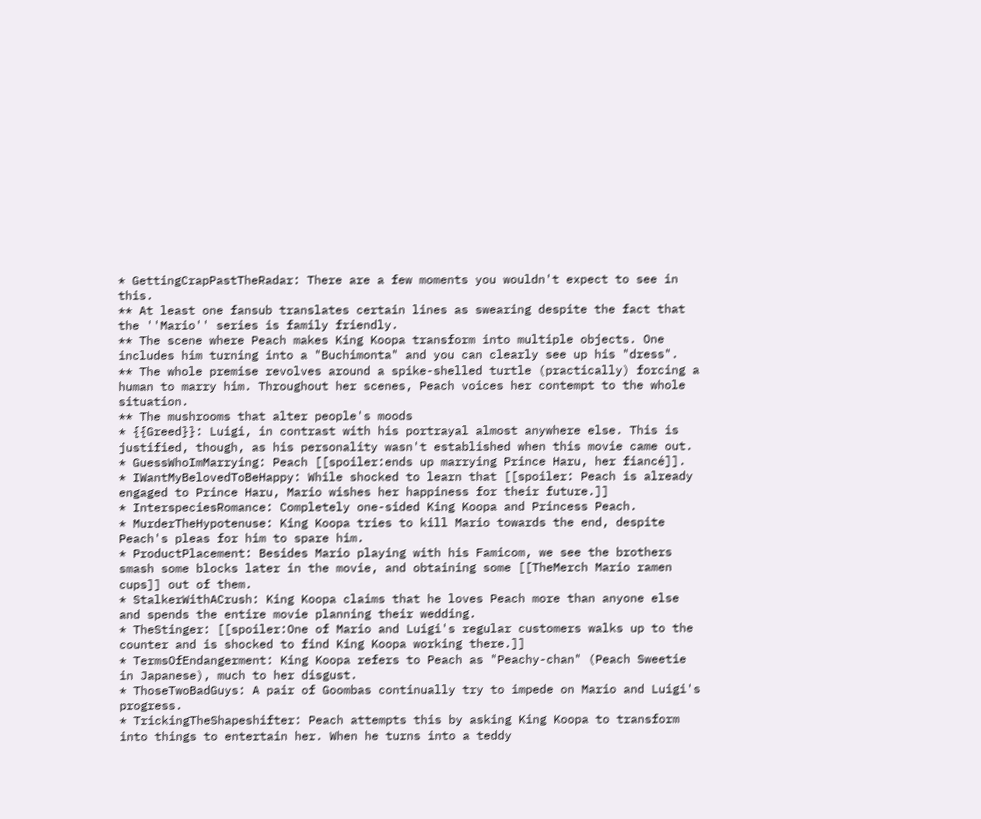* GettingCrapPastTheRadar: There are a few moments you wouldn't expect to see in this.
** At least one fansub translates certain lines as swearing despite the fact that the ''Mario'' series is family friendly.
** The scene where Peach makes King Koopa transform into multiple objects. One includes him turning into a "Buchimonta" and you can clearly see up his "dress".
** The whole premise revolves around a spike-shelled turtle (practically) forcing a human to marry him. Throughout her scenes, Peach voices her contempt to the whole situation.
** The mushrooms that alter people's moods
* {{Greed}}: Luigi, in contrast with his portrayal almost anywhere else. This is justified, though, as his personality wasn't established when this movie came out.
* GuessWhoImMarrying: Peach [[spoiler:ends up marrying Prince Haru, her fiancé]].
* IWantMyBelovedToBeHappy: While shocked to learn that [[spoiler: Peach is already engaged to Prince Haru, Mario wishes her happiness for their future.]]
* InterspeciesRomance: Completely one-sided King Koopa and Princess Peach.
* MurderTheHypotenuse: King Koopa tries to kill Mario towards the end, despite Peach's pleas for him to spare him.
* ProductPlacement: Besides Mario playing with his Famicom, we see the brothers smash some blocks later in the movie, and obtaining some [[TheMerch Mario ramen cups]] out of them.
* StalkerWithACrush: King Koopa claims that he loves Peach more than anyone else and spends the entire movie planning their wedding.
* TheStinger: [[spoiler:One of Mario and Luigi's regular customers walks up to the counter and is shocked to find King Koopa working there.]]
* TermsOfEndangerment: King Koopa refers to Peach as "Peachy-chan" (Peach Sweetie in Japanese), much to her disgust.
* ThoseTwoBadGuys: A pair of Goombas continually try to impede on Mario and Luigi's progress.
* TrickingTheShapeshifter: Peach attempts this by asking King Koopa to transform into things to entertain her. When he turns into a teddy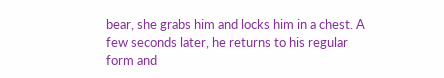bear, she grabs him and locks him in a chest. A few seconds later, he returns to his regular form and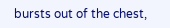bursts out of the chest,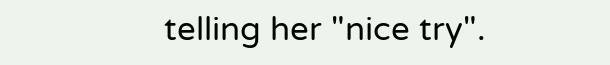telling her "nice try".